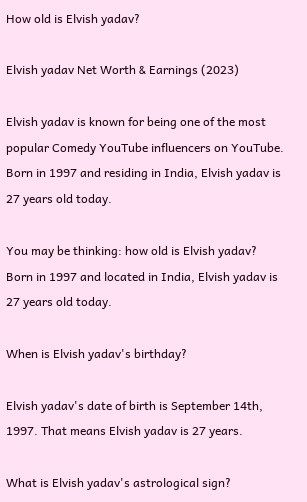How old is Elvish yadav?

Elvish yadav Net Worth & Earnings (2023)

Elvish yadav is known for being one of the most popular Comedy YouTube influencers on YouTube. Born in 1997 and residing in India, Elvish yadav is 27 years old today.

You may be thinking: how old is Elvish yadav? Born in 1997 and located in India, Elvish yadav is 27 years old today.

When is Elvish yadav's birthday?

Elvish yadav's date of birth is September 14th, 1997. That means Elvish yadav is 27 years.

What is Elvish yadav's astrological sign?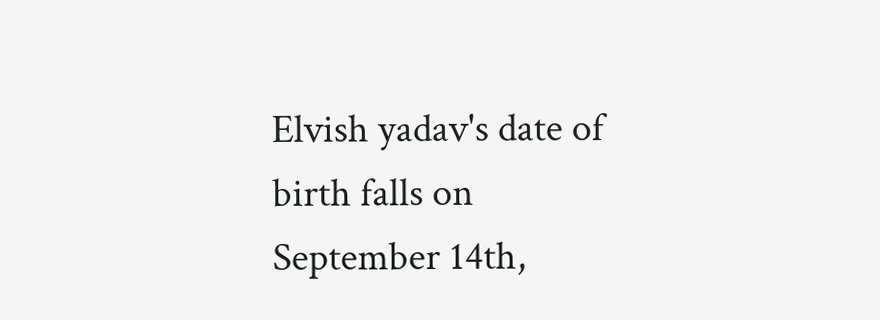Elvish yadav's date of birth falls on September 14th,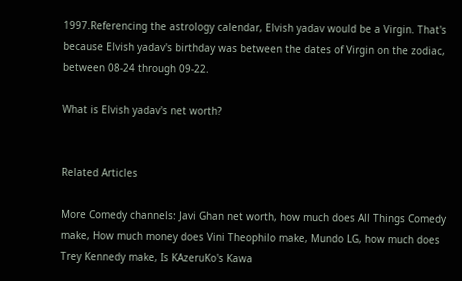1997.Referencing the astrology calendar, Elvish yadav would be a Virgin. That's because Elvish yadav's birthday was between the dates of Virgin on the zodiac, between 08-24 through 09-22.

What is Elvish yadav's net worth?


Related Articles

More Comedy channels: Javi Ghan net worth, how much does All Things Comedy make, How much money does Vini Theophilo make, Mundo LG, how much does Trey Kennedy make, Is KAzeruKo's Kawa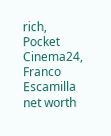rich, Pocket Cinema24, Franco Escamilla net worth